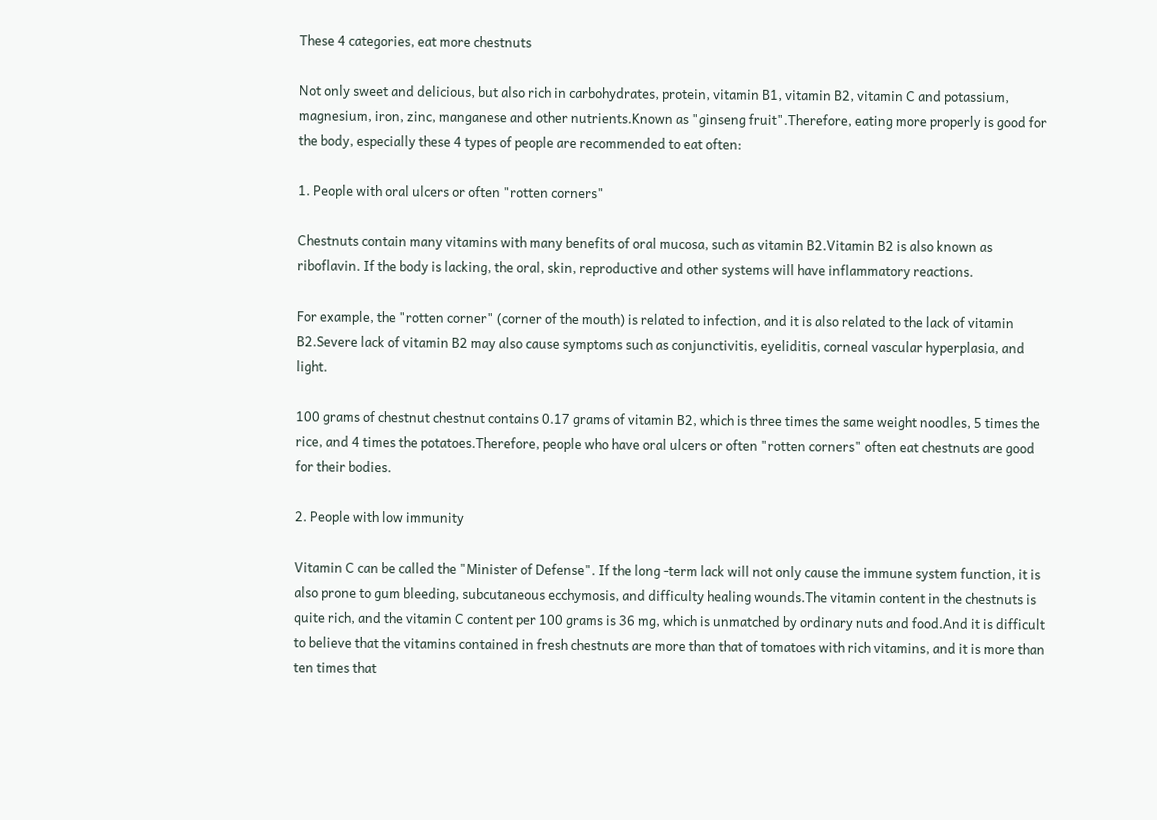These 4 categories, eat more chestnuts

Not only sweet and delicious, but also rich in carbohydrates, protein, vitamin B1, vitamin B2, vitamin C and potassium, magnesium, iron, zinc, manganese and other nutrients.Known as "ginseng fruit".Therefore, eating more properly is good for the body, especially these 4 types of people are recommended to eat often:

1. People with oral ulcers or often "rotten corners"

Chestnuts contain many vitamins with many benefits of oral mucosa, such as vitamin B2.Vitamin B2 is also known as riboflavin. If the body is lacking, the oral, skin, reproductive and other systems will have inflammatory reactions.

For example, the "rotten corner" (corner of the mouth) is related to infection, and it is also related to the lack of vitamin B2.Severe lack of vitamin B2 may also cause symptoms such as conjunctivitis, eyeliditis, corneal vascular hyperplasia, and light.

100 grams of chestnut chestnut contains 0.17 grams of vitamin B2, which is three times the same weight noodles, 5 times the rice, and 4 times the potatoes.Therefore, people who have oral ulcers or often "rotten corners" often eat chestnuts are good for their bodies.

2. People with low immunity

Vitamin C can be called the "Minister of Defense". If the long -term lack will not only cause the immune system function, it is also prone to gum bleeding, subcutaneous ecchymosis, and difficulty healing wounds.The vitamin content in the chestnuts is quite rich, and the vitamin C content per 100 grams is 36 mg, which is unmatched by ordinary nuts and food.And it is difficult to believe that the vitamins contained in fresh chestnuts are more than that of tomatoes with rich vitamins, and it is more than ten times that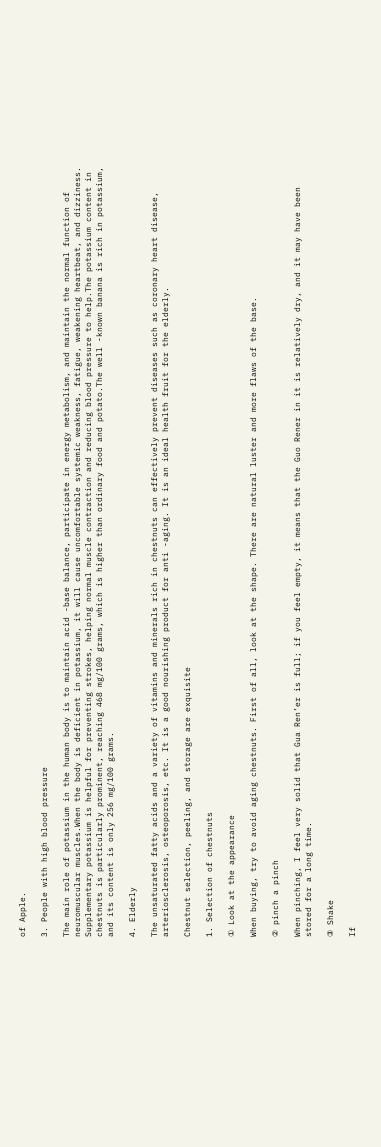of Apple.

3. People with high blood pressure

The main role of potassium in the human body is to maintain acid -base balance, participate in energy metabolism, and maintain the normal function of neuromuscular muscles.When the body is deficient in potassium, it will cause uncomfortable systemic weakness, fatigue, weakening heartbeat, and dizziness. Supplementary potassium is helpful for preventing strokes, helping normal muscle contraction and reducing blood pressure to help.The potassium content in chestnuts is particularly prominent, reaching 468 mg/100 grams, which is higher than ordinary food and potato.The well -known banana is rich in potassium, and its content is only 256 mg/100 grams.

4. Elderly

The unsaturated fatty acids and a variety of vitamins and minerals rich in chestnuts can effectively prevent diseases such as coronary heart disease, arteriosclerosis, osteoporosis, etc. It is a good nourishing product for anti -aging. It is an ideal health fruit for the elderly.

Chestnut selection, peeling, and storage are exquisite

1. Selection of chestnuts

① Look at the appearance

When buying, try to avoid aging chestnuts. First of all, look at the shape. There are natural luster and more flaws of the base.

② pinch a pinch

When pinching, I feel very solid that Gua Ren’er is full; if you feel empty, it means that the Guo Rener in it is relatively dry, and it may have been stored for a long time.

③ Shake

If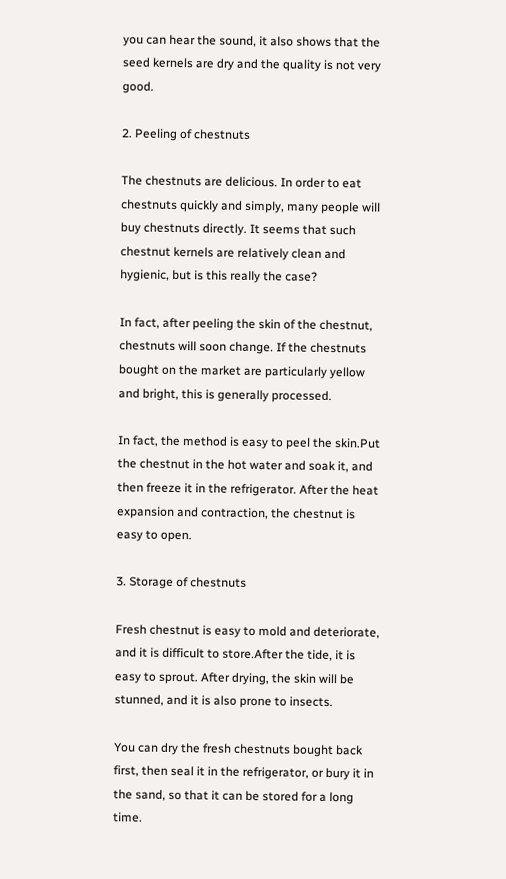you can hear the sound, it also shows that the seed kernels are dry and the quality is not very good.

2. Peeling of chestnuts

The chestnuts are delicious. In order to eat chestnuts quickly and simply, many people will buy chestnuts directly. It seems that such chestnut kernels are relatively clean and hygienic, but is this really the case?

In fact, after peeling the skin of the chestnut, chestnuts will soon change. If the chestnuts bought on the market are particularly yellow and bright, this is generally processed.

In fact, the method is easy to peel the skin.Put the chestnut in the hot water and soak it, and then freeze it in the refrigerator. After the heat expansion and contraction, the chestnut is easy to open.

3. Storage of chestnuts

Fresh chestnut is easy to mold and deteriorate, and it is difficult to store.After the tide, it is easy to sprout. After drying, the skin will be stunned, and it is also prone to insects.

You can dry the fresh chestnuts bought back first, then seal it in the refrigerator, or bury it in the sand, so that it can be stored for a long time.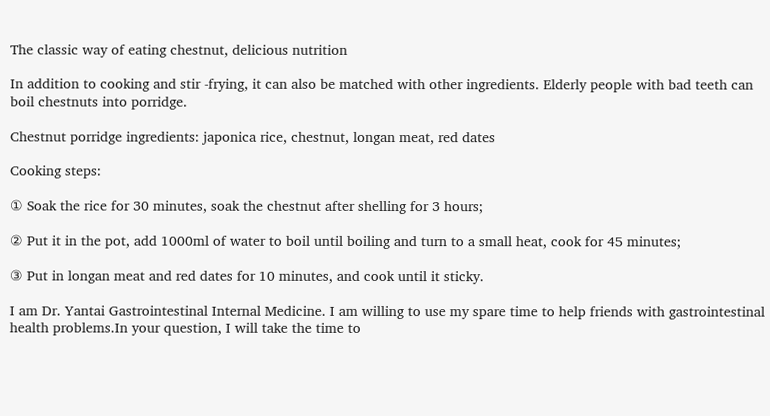The classic way of eating chestnut, delicious nutrition

In addition to cooking and stir -frying, it can also be matched with other ingredients. Elderly people with bad teeth can boil chestnuts into porridge.

Chestnut porridge ingredients: japonica rice, chestnut, longan meat, red dates

Cooking steps:

① Soak the rice for 30 minutes, soak the chestnut after shelling for 3 hours;

② Put it in the pot, add 1000ml of water to boil until boiling and turn to a small heat, cook for 45 minutes;

③ Put in longan meat and red dates for 10 minutes, and cook until it sticky.

I am Dr. Yantai Gastrointestinal Internal Medicine. I am willing to use my spare time to help friends with gastrointestinal health problems.In your question, I will take the time to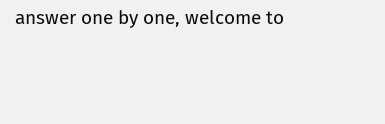answer one by one, welcome to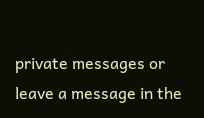private messages or leave a message in the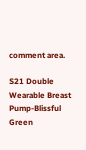comment area.

S21 Double Wearable Breast Pump-Blissful Green